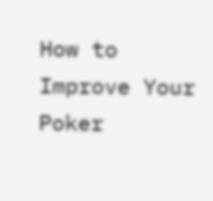How to Improve Your Poker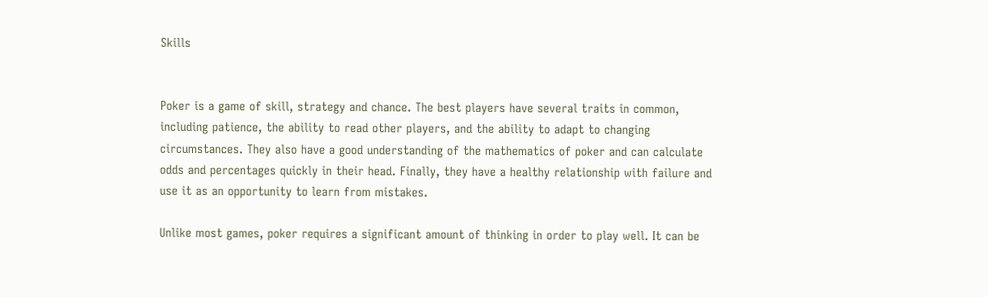Skills


Poker is a game of skill, strategy and chance. The best players have several traits in common, including patience, the ability to read other players, and the ability to adapt to changing circumstances. They also have a good understanding of the mathematics of poker and can calculate odds and percentages quickly in their head. Finally, they have a healthy relationship with failure and use it as an opportunity to learn from mistakes.

Unlike most games, poker requires a significant amount of thinking in order to play well. It can be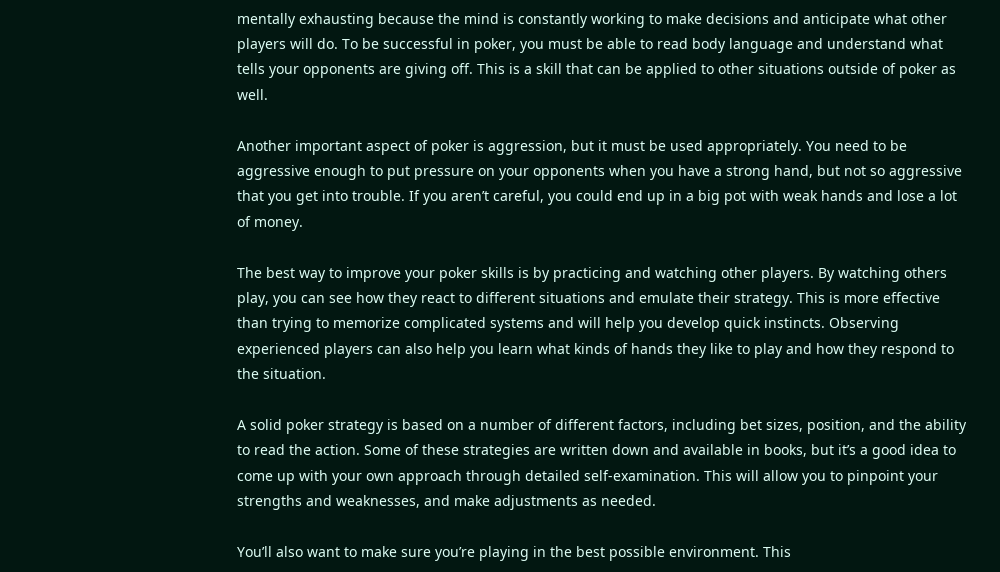mentally exhausting because the mind is constantly working to make decisions and anticipate what other players will do. To be successful in poker, you must be able to read body language and understand what tells your opponents are giving off. This is a skill that can be applied to other situations outside of poker as well.

Another important aspect of poker is aggression, but it must be used appropriately. You need to be aggressive enough to put pressure on your opponents when you have a strong hand, but not so aggressive that you get into trouble. If you aren’t careful, you could end up in a big pot with weak hands and lose a lot of money.

The best way to improve your poker skills is by practicing and watching other players. By watching others play, you can see how they react to different situations and emulate their strategy. This is more effective than trying to memorize complicated systems and will help you develop quick instincts. Observing experienced players can also help you learn what kinds of hands they like to play and how they respond to the situation.

A solid poker strategy is based on a number of different factors, including bet sizes, position, and the ability to read the action. Some of these strategies are written down and available in books, but it’s a good idea to come up with your own approach through detailed self-examination. This will allow you to pinpoint your strengths and weaknesses, and make adjustments as needed.

You’ll also want to make sure you’re playing in the best possible environment. This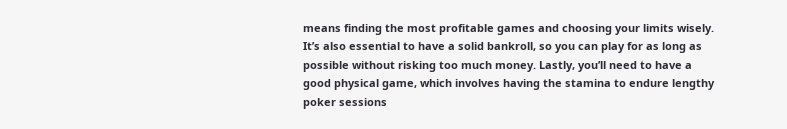means finding the most profitable games and choosing your limits wisely. It’s also essential to have a solid bankroll, so you can play for as long as possible without risking too much money. Lastly, you’ll need to have a good physical game, which involves having the stamina to endure lengthy poker sessions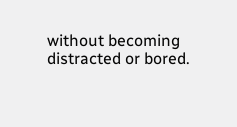without becoming distracted or bored.